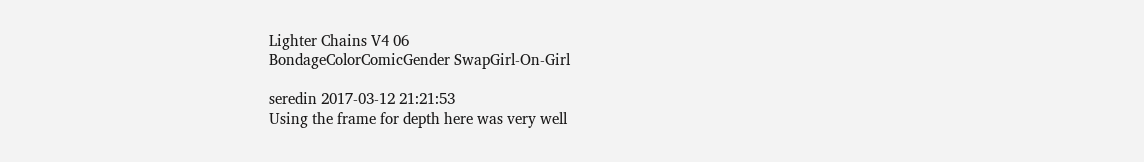Lighter Chains V4 06
BondageColorComicGender SwapGirl-On-Girl

seredin 2017-03-12 21:21:53
Using the frame for depth here was very well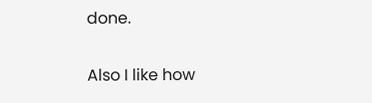done.

Also I like how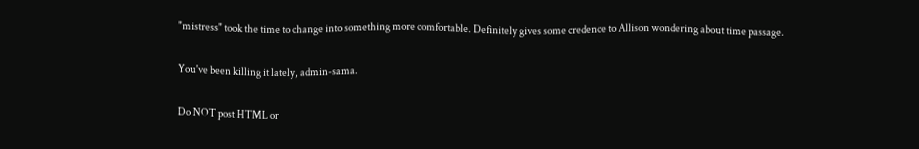"mistress" took the time to change into something more comfortable. Definitely gives some credence to Allison wondering about time passage.

You've been killing it lately, admin-sama.

Do NOT post HTML or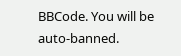BBCode. You will be auto-banned.